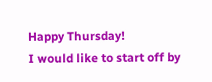Happy Thursday!
I would like to start off by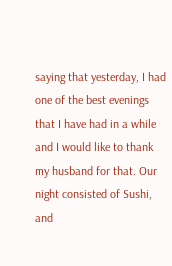saying that yesterday, I had one of the best evenings that I have had in a while and I would like to thank my husband for that. Our night consisted of Sushi, and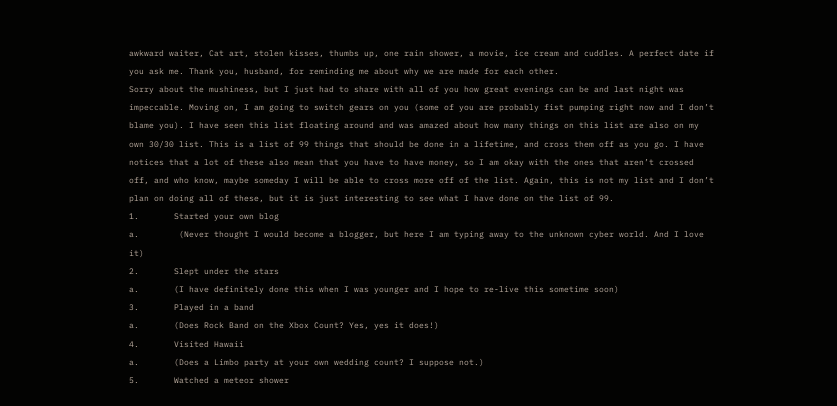awkward waiter, Cat art, stolen kisses, thumbs up, one rain shower, a movie, ice cream and cuddles. A perfect date if you ask me. Thank you, husband, for reminding me about why we are made for each other.
Sorry about the mushiness, but I just had to share with all of you how great evenings can be and last night was impeccable. Moving on, I am going to switch gears on you (some of you are probably fist pumping right now and I don’t blame you). I have seen this list floating around and was amazed about how many things on this list are also on my own 30/30 list. This is a list of 99 things that should be done in a lifetime, and cross them off as you go. I have notices that a lot of these also mean that you have to have money, so I am okay with the ones that aren’t crossed off, and who know, maybe someday I will be able to cross more off of the list. Again, this is not my list and I don’t plan on doing all of these, but it is just interesting to see what I have done on the list of 99.
1.       Started your own blog
a.        (Never thought I would become a blogger, but here I am typing away to the unknown cyber world. And I love it)
2.       Slept under the stars
a.       (I have definitely done this when I was younger and I hope to re-live this sometime soon)
3.       Played in a band
a.       (Does Rock Band on the Xbox Count? Yes, yes it does!)
4.       Visited Hawaii
a.       (Does a Limbo party at your own wedding count? I suppose not.)
5.       Watched a meteor shower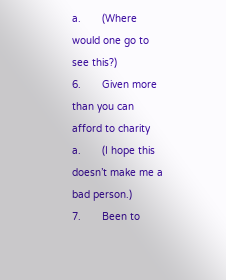a.       (Where would one go to see this?)
6.       Given more than you can afford to charity
a.       (I hope this doesn’t make me a bad person.)
7.       Been to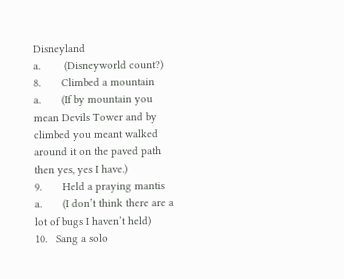Disneyland
a.        (Disneyworld count?)
8.       Climbed a mountain
a.       (If by mountain you mean Devils Tower and by climbed you meant walked around it on the paved path then yes, yes I have.)
9.       Held a praying mantis
a.       (I don’t think there are a lot of bugs I haven’t held)
10.   Sang a solo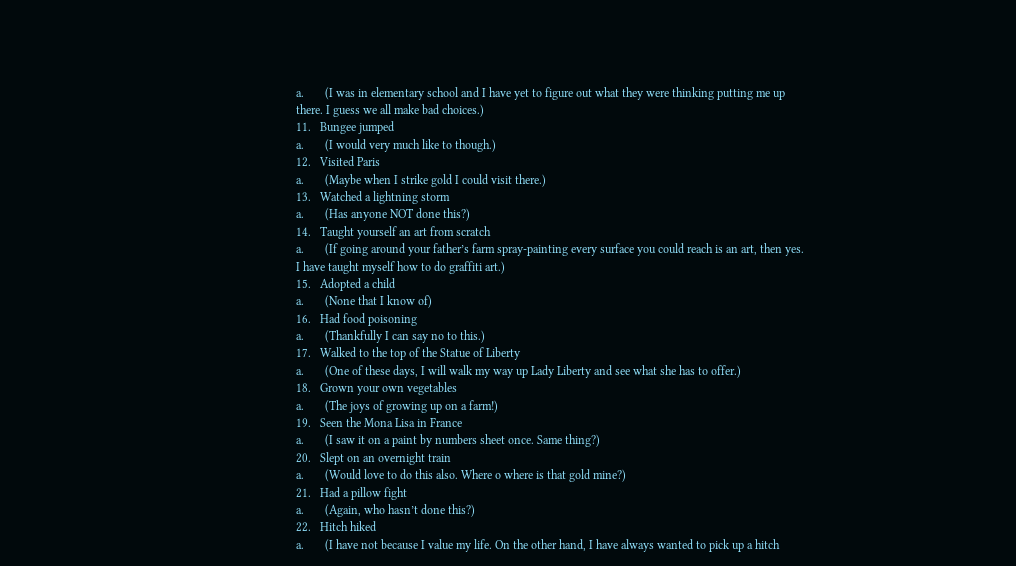a.       (I was in elementary school and I have yet to figure out what they were thinking putting me up there. I guess we all make bad choices.)
11.   Bungee jumped
a.       (I would very much like to though.)
12.   Visited Paris
a.       (Maybe when I strike gold I could visit there.)
13.   Watched a lightning storm
a.       (Has anyone NOT done this?)
14.   Taught yourself an art from scratch
a.       (If going around your father’s farm spray-painting every surface you could reach is an art, then yes. I have taught myself how to do graffiti art.)
15.   Adopted a child
a.       (None that I know of)
16.   Had food poisoning
a.       (Thankfully I can say no to this.)
17.   Walked to the top of the Statue of Liberty
a.       (One of these days, I will walk my way up Lady Liberty and see what she has to offer.)
18.   Grown your own vegetables
a.       (The joys of growing up on a farm!)
19.   Seen the Mona Lisa in France
a.       (I saw it on a paint by numbers sheet once. Same thing?)
20.   Slept on an overnight train
a.       (Would love to do this also. Where o where is that gold mine?)
21.   Had a pillow fight
a.       (Again, who hasn’t done this?)
22.   Hitch hiked
a.       (I have not because I value my life. On the other hand, I have always wanted to pick up a hitch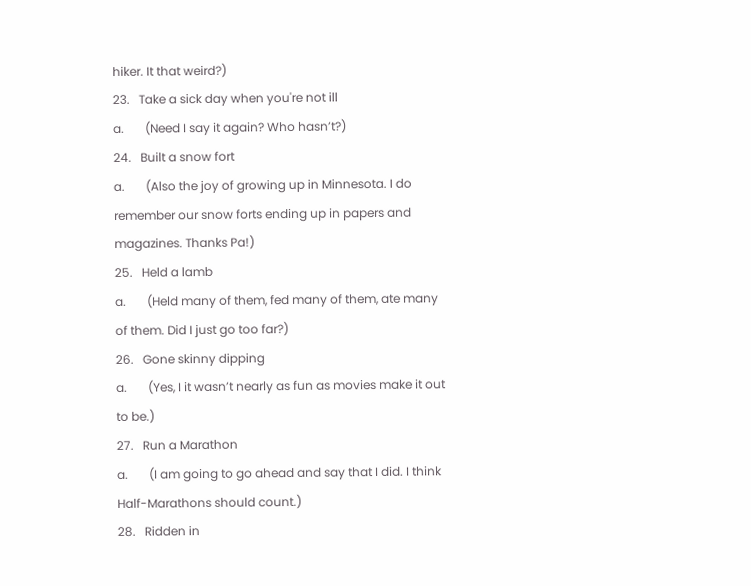hiker. It that weird?)
23.   Take a sick day when you're not ill
a.       (Need I say it again? Who hasn’t?)
24.   Built a snow fort
a.       (Also the joy of growing up in Minnesota. I do remember our snow forts ending up in papers and magazines. Thanks Pa!)
25.   Held a lamb
a.       (Held many of them, fed many of them, ate many of them. Did I just go too far?)
26.   Gone skinny dipping
a.       (Yes, I it wasn’t nearly as fun as movies make it out to be.)
27.   Run a Marathon
a.       (I am going to go ahead and say that I did. I think Half-Marathons should count.)
28.   Ridden in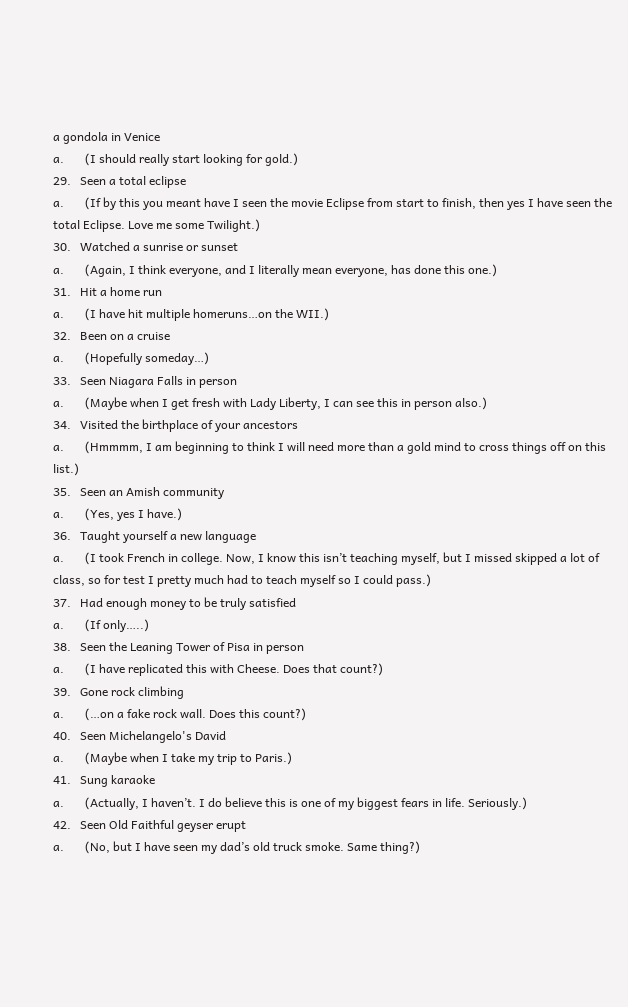a gondola in Venice
a.       (I should really start looking for gold.)
29.   Seen a total eclipse
a.       (If by this you meant have I seen the movie Eclipse from start to finish, then yes I have seen the total Eclipse. Love me some Twilight.)
30.   Watched a sunrise or sunset
a.       (Again, I think everyone, and I literally mean everyone, has done this one.)
31.   Hit a home run
a.       (I have hit multiple homeruns…on the WII.)
32.   Been on a cruise
a.       (Hopefully someday…)
33.   Seen Niagara Falls in person
a.       (Maybe when I get fresh with Lady Liberty, I can see this in person also.)
34.   Visited the birthplace of your ancestors
a.       (Hmmmm, I am beginning to think I will need more than a gold mind to cross things off on this list.)
35.   Seen an Amish community
a.       (Yes, yes I have.)
36.   Taught yourself a new language
a.       (I took French in college. Now, I know this isn’t teaching myself, but I missed skipped a lot of class, so for test I pretty much had to teach myself so I could pass.)
37.   Had enough money to be truly satisfied
a.       (If only…..)
38.   Seen the Leaning Tower of Pisa in person
a.       (I have replicated this with Cheese. Does that count?)
39.   Gone rock climbing
a.       (…on a fake rock wall. Does this count?)
40.   Seen Michelangelo's David
a.       (Maybe when I take my trip to Paris.)
41.   Sung karaoke
a.       (Actually, I haven’t. I do believe this is one of my biggest fears in life. Seriously.)
42.   Seen Old Faithful geyser erupt
a.       (No, but I have seen my dad’s old truck smoke. Same thing?)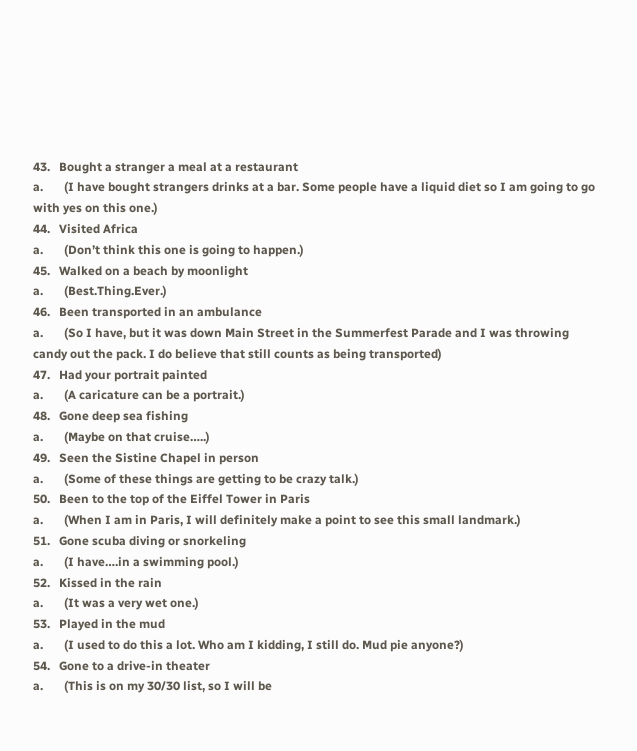43.   Bought a stranger a meal at a restaurant
a.       (I have bought strangers drinks at a bar. Some people have a liquid diet so I am going to go with yes on this one.)
44.   Visited Africa
a.       (Don’t think this one is going to happen.)
45.   Walked on a beach by moonlight
a.       (Best.Thing.Ever.)
46.   Been transported in an ambulance
a.       (So I have, but it was down Main Street in the Summerfest Parade and I was throwing candy out the pack. I do believe that still counts as being transported)
47.   Had your portrait painted
a.       (A caricature can be a portrait.)
48.   Gone deep sea fishing
a.       (Maybe on that cruise…..)
49.   Seen the Sistine Chapel in person
a.       (Some of these things are getting to be crazy talk.)
50.   Been to the top of the Eiffel Tower in Paris
a.       (When I am in Paris, I will definitely make a point to see this small landmark.)
51.   Gone scuba diving or snorkeling
a.       (I have….in a swimming pool.)
52.   Kissed in the rain
a.       (It was a very wet one.)
53.   Played in the mud
a.       (I used to do this a lot. Who am I kidding, I still do. Mud pie anyone?)
54.   Gone to a drive-in theater
a.       (This is on my 30/30 list, so I will be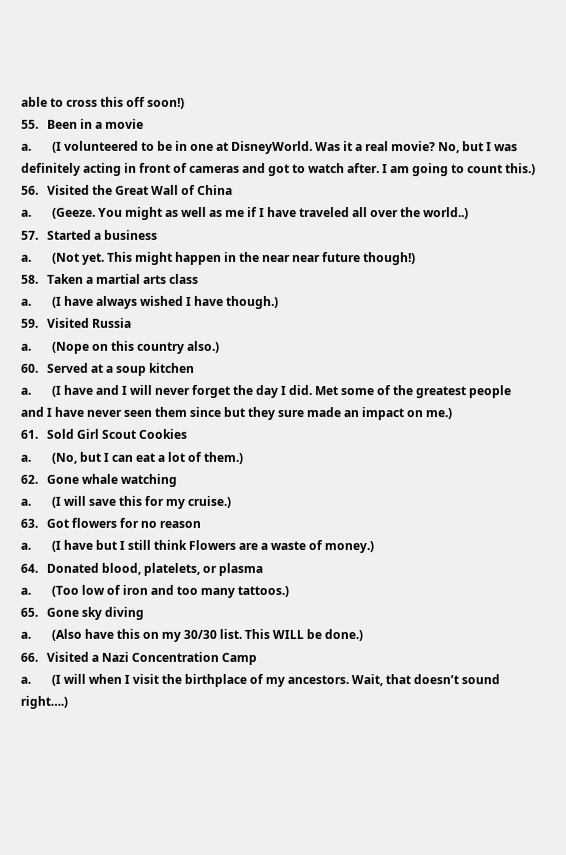able to cross this off soon!)
55.   Been in a movie
a.       (I volunteered to be in one at DisneyWorld. Was it a real movie? No, but I was definitely acting in front of cameras and got to watch after. I am going to count this.)
56.   Visited the Great Wall of China
a.       (Geeze. You might as well as me if I have traveled all over the world..)
57.   Started a business
a.       (Not yet. This might happen in the near near future though!)
58.   Taken a martial arts class
a.       (I have always wished I have though.)
59.   Visited Russia
a.       (Nope on this country also.)
60.   Served at a soup kitchen
a.       (I have and I will never forget the day I did. Met some of the greatest people and I have never seen them since but they sure made an impact on me.)
61.   Sold Girl Scout Cookies
a.       (No, but I can eat a lot of them.)
62.   Gone whale watching
a.       (I will save this for my cruise.)
63.   Got flowers for no reason
a.       (I have but I still think Flowers are a waste of money.)
64.   Donated blood, platelets, or plasma
a.       (Too low of iron and too many tattoos.)
65.   Gone sky diving
a.       (Also have this on my 30/30 list. This WILL be done.)
66.   Visited a Nazi Concentration Camp
a.       (I will when I visit the birthplace of my ancestors. Wait, that doesn’t sound right….)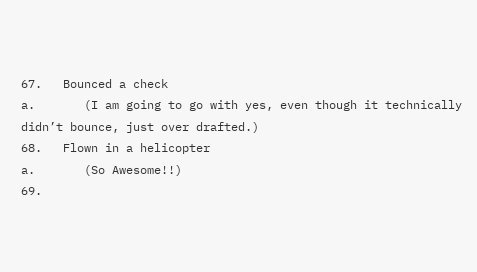67.   Bounced a check
a.       (I am going to go with yes, even though it technically didn’t bounce, just over drafted.)
68.   Flown in a helicopter
a.       (So Awesome!!)
69.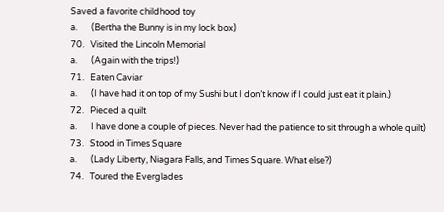Saved a favorite childhood toy
a.       (Bertha the Bunny is in my lock box)
70.   Visited the Lincoln Memorial
a.       (Again with the trips!)
71.   Eaten Caviar
a.       (I have had it on top of my Sushi but I don’t know if I could just eat it plain.)
72.   Pieced a quilt
a.       I have done a couple of pieces. Never had the patience to sit through a whole quilt)
73.   Stood in Times Square
a.       (Lady Liberty, Niagara Falls, and Times Square. What else?)
74.   Toured the Everglades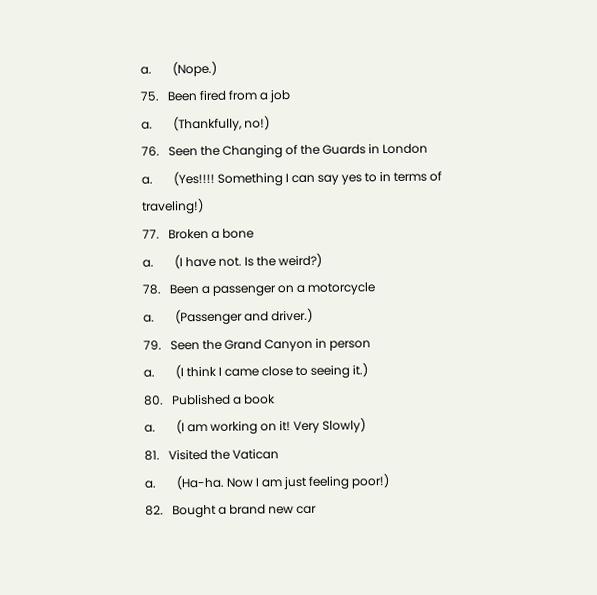a.       (Nope.)
75.   Been fired from a job
a.       (Thankfully, no!)
76.   Seen the Changing of the Guards in London
a.       (Yes!!!! Something I can say yes to in terms of traveling!)
77.   Broken a bone
a.       (I have not. Is the weird?)
78.   Been a passenger on a motorcycle
a.       (Passenger and driver.)
79.   Seen the Grand Canyon in person
a.       (I think I came close to seeing it.)
80.   Published a book
a.       (I am working on it! Very Slowly)
81.   Visited the Vatican
a.       (Ha-ha. Now I am just feeling poor!)
82.   Bought a brand new car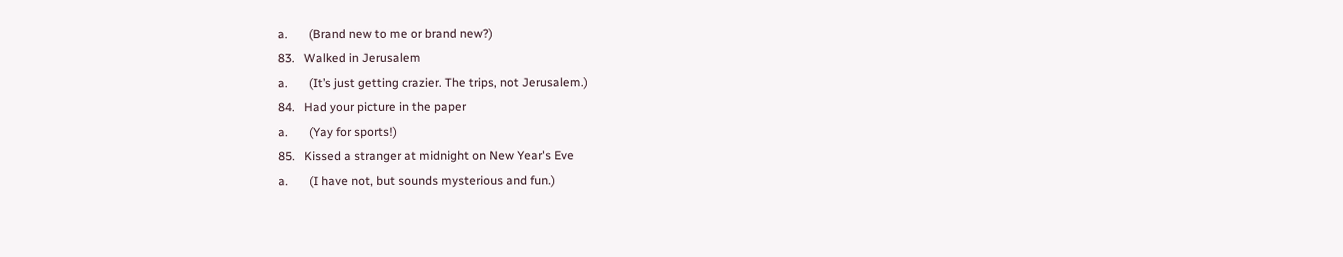a.       (Brand new to me or brand new?)
83.   Walked in Jerusalem
a.       (It’s just getting crazier. The trips, not Jerusalem.)
84.   Had your picture in the paper
a.       (Yay for sports!)
85.   Kissed a stranger at midnight on New Year's Eve
a.       (I have not, but sounds mysterious and fun.)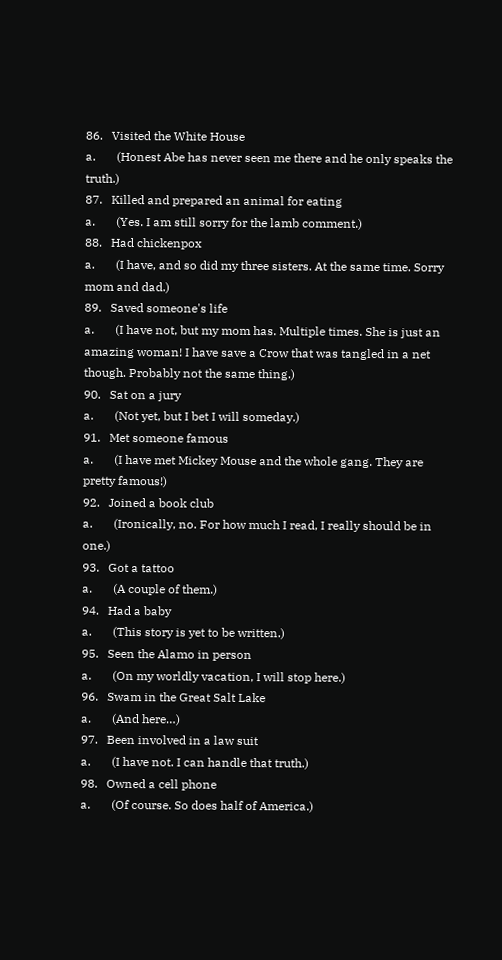86.   Visited the White House
a.       (Honest Abe has never seen me there and he only speaks the truth.)
87.   Killed and prepared an animal for eating
a.       (Yes. I am still sorry for the lamb comment.)
88.   Had chickenpox
a.       (I have, and so did my three sisters. At the same time. Sorry mom and dad.)
89.   Saved someone's life
a.       (I have not, but my mom has. Multiple times. She is just an amazing woman! I have save a Crow that was tangled in a net though. Probably not the same thing.)
90.   Sat on a jury
a.       (Not yet, but I bet I will someday.)
91.   Met someone famous
a.       (I have met Mickey Mouse and the whole gang. They are pretty famous!)
92.   Joined a book club
a.       (Ironically, no. For how much I read, I really should be in one.)
93.   Got a tattoo
a.       (A couple of them.)
94.   Had a baby
a.       (This story is yet to be written.)
95.   Seen the Alamo in person
a.       (On my worldly vacation, I will stop here.)
96.   Swam in the Great Salt Lake
a.       (And here…)
97.   Been involved in a law suit
a.       (I have not. I can handle that truth.)
98.   Owned a cell phone
a.       (Of course. So does half of America.)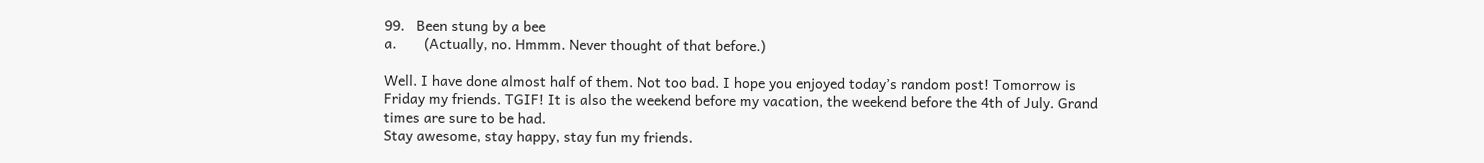99.   Been stung by a bee
a.       (Actually, no. Hmmm. Never thought of that before.)

Well. I have done almost half of them. Not too bad. I hope you enjoyed today’s random post! Tomorrow is Friday my friends. TGIF! It is also the weekend before my vacation, the weekend before the 4th of July. Grand times are sure to be had.
Stay awesome, stay happy, stay fun my friends.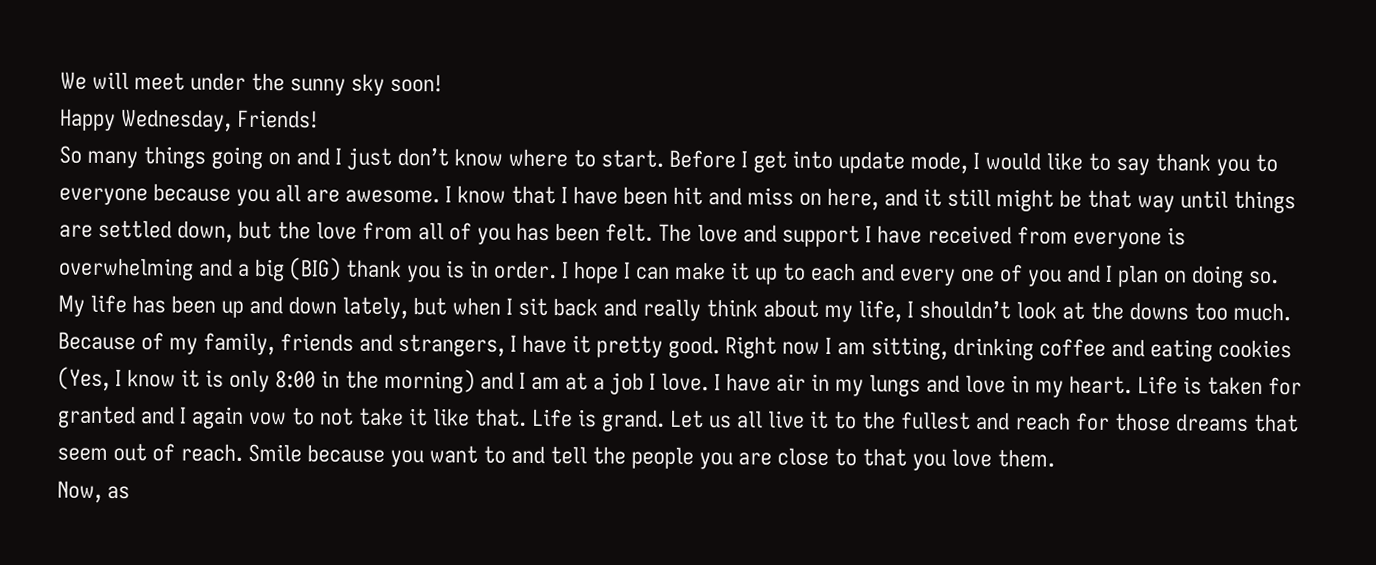We will meet under the sunny sky soon!
Happy Wednesday, Friends!
So many things going on and I just don’t know where to start. Before I get into update mode, I would like to say thank you to everyone because you all are awesome. I know that I have been hit and miss on here, and it still might be that way until things are settled down, but the love from all of you has been felt. The love and support I have received from everyone is overwhelming and a big (BIG) thank you is in order. I hope I can make it up to each and every one of you and I plan on doing so. My life has been up and down lately, but when I sit back and really think about my life, I shouldn’t look at the downs too much. Because of my family, friends and strangers, I have it pretty good. Right now I am sitting, drinking coffee and eating cookies (Yes, I know it is only 8:00 in the morning) and I am at a job I love. I have air in my lungs and love in my heart. Life is taken for granted and I again vow to not take it like that. Life is grand. Let us all live it to the fullest and reach for those dreams that seem out of reach. Smile because you want to and tell the people you are close to that you love them.
Now, as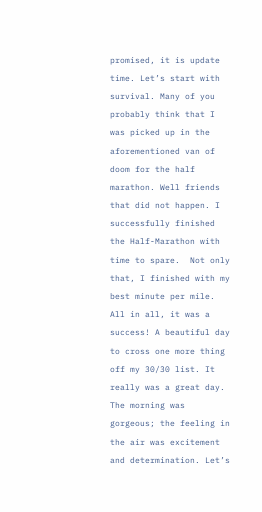promised, it is update time. Let’s start with survival. Many of you probably think that I was picked up in the aforementioned van of doom for the half marathon. Well friends that did not happen. I successfully finished the Half-Marathon with time to spare.  Not only that, I finished with my best minute per mile. All in all, it was a success! A beautiful day to cross one more thing off my 30/30 list. It really was a great day. The morning was gorgeous; the feeling in the air was excitement and determination. Let’s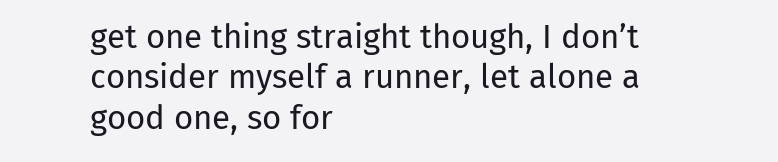get one thing straight though, I don’t consider myself a runner, let alone a good one, so for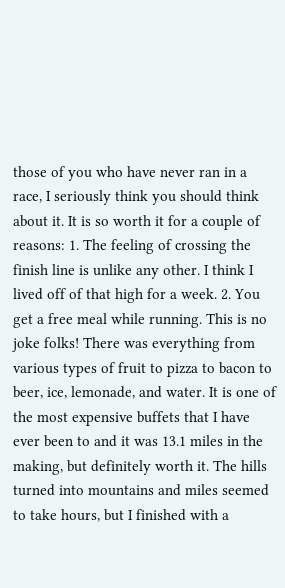those of you who have never ran in a race, I seriously think you should think about it. It is so worth it for a couple of reasons: 1. The feeling of crossing the finish line is unlike any other. I think I lived off of that high for a week. 2. You get a free meal while running. This is no joke folks! There was everything from various types of fruit to pizza to bacon to beer, ice, lemonade, and water. It is one of the most expensive buffets that I have ever been to and it was 13.1 miles in the making, but definitely worth it. The hills turned into mountains and miles seemed to take hours, but I finished with a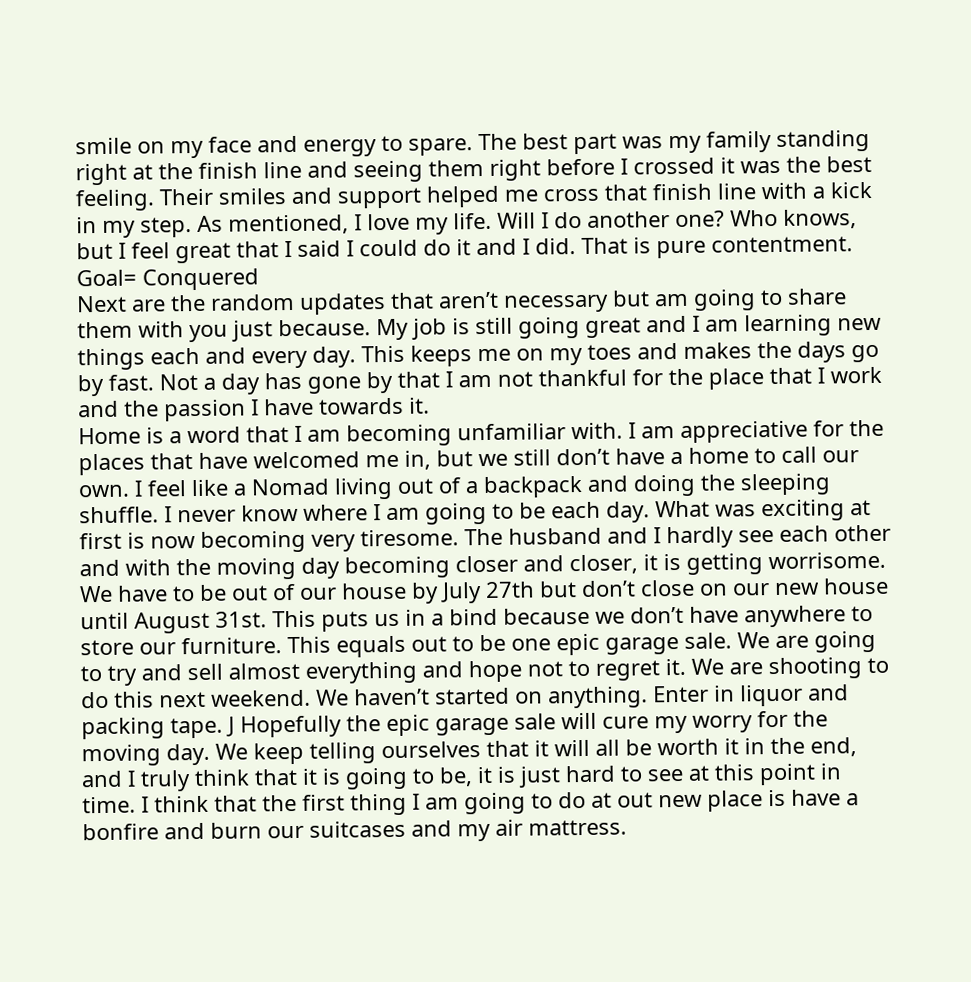smile on my face and energy to spare. The best part was my family standing right at the finish line and seeing them right before I crossed it was the best feeling. Their smiles and support helped me cross that finish line with a kick in my step. As mentioned, I love my life. Will I do another one? Who knows, but I feel great that I said I could do it and I did. That is pure contentment. Goal= Conquered
Next are the random updates that aren’t necessary but am going to share them with you just because. My job is still going great and I am learning new things each and every day. This keeps me on my toes and makes the days go by fast. Not a day has gone by that I am not thankful for the place that I work and the passion I have towards it.
Home is a word that I am becoming unfamiliar with. I am appreciative for the places that have welcomed me in, but we still don’t have a home to call our own. I feel like a Nomad living out of a backpack and doing the sleeping shuffle. I never know where I am going to be each day. What was exciting at first is now becoming very tiresome. The husband and I hardly see each other and with the moving day becoming closer and closer, it is getting worrisome. We have to be out of our house by July 27th but don’t close on our new house until August 31st. This puts us in a bind because we don’t have anywhere to store our furniture. This equals out to be one epic garage sale. We are going to try and sell almost everything and hope not to regret it. We are shooting to do this next weekend. We haven’t started on anything. Enter in liquor and packing tape. J Hopefully the epic garage sale will cure my worry for the moving day. We keep telling ourselves that it will all be worth it in the end, and I truly think that it is going to be, it is just hard to see at this point in time. I think that the first thing I am going to do at out new place is have a bonfire and burn our suitcases and my air mattress.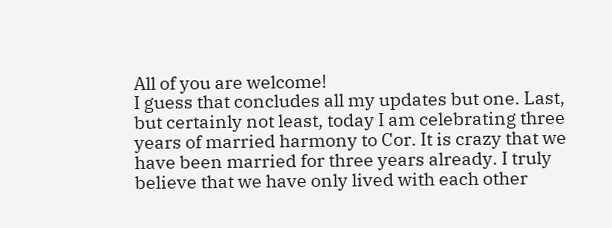All of you are welcome!
I guess that concludes all my updates but one. Last, but certainly not least, today I am celebrating three years of married harmony to Cor. It is crazy that we have been married for three years already. I truly believe that we have only lived with each other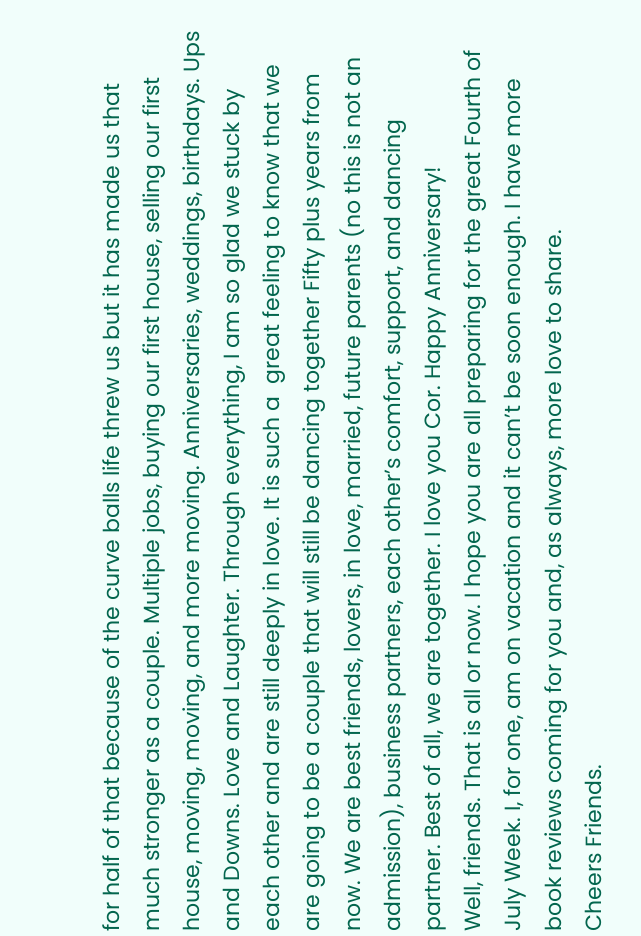for half of that because of the curve balls life threw us but it has made us that much stronger as a couple. Multiple jobs, buying our first house, selling our first house, moving, moving, and more moving. Anniversaries, weddings, birthdays. Ups and Downs. Love and Laughter. Through everything, I am so glad we stuck by each other and are still deeply in love. It is such a  great feeling to know that we are going to be a couple that will still be dancing together Fifty plus years from now. We are best friends, lovers, in love, married, future parents (no this is not an admission), business partners, each other’s comfort, support, and dancing partner. Best of all, we are together. I love you Cor. Happy Anniversary!
Well, friends. That is all or now. I hope you are all preparing for the great Fourth of July Week. I, for one, am on vacation and it can’t be soon enough. I have more book reviews coming for you and, as always, more love to share.
Cheers Friends.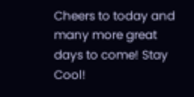Cheers to today and many more great days to come! Stay Cool!